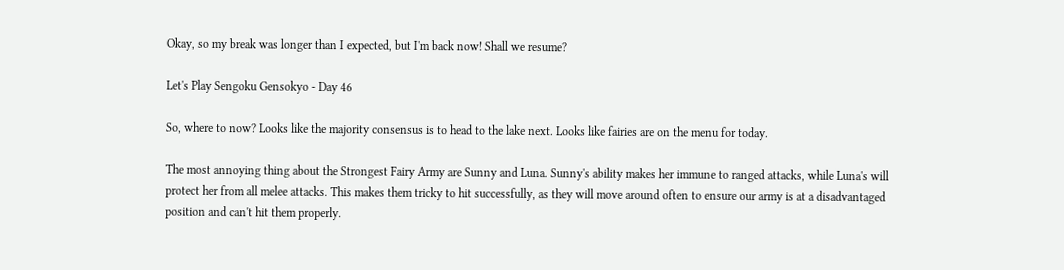Okay, so my break was longer than I expected, but I'm back now! Shall we resume?

Let's Play Sengoku Gensokyo - Day 46

So, where to now? Looks like the majority consensus is to head to the lake next. Looks like fairies are on the menu for today.

The most annoying thing about the Strongest Fairy Army are Sunny and Luna. Sunny's ability makes her immune to ranged attacks, while Luna's will protect her from all melee attacks. This makes them tricky to hit successfully, as they will move around often to ensure our army is at a disadvantaged position and can't hit them properly.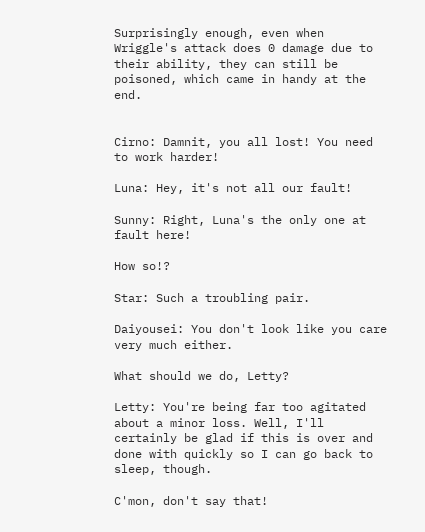Surprisingly enough, even when Wriggle's attack does 0 damage due to their ability, they can still be poisoned, which came in handy at the end.


Cirno: Damnit, you all lost! You need to work harder!

Luna: Hey, it's not all our fault!

Sunny: Right, Luna's the only one at fault here!

How so!?

Star: Such a troubling pair.

Daiyousei: You don't look like you care very much either.

What should we do, Letty?

Letty: You're being far too agitated about a minor loss. Well, I'll certainly be glad if this is over and done with quickly so I can go back to sleep, though.

C'mon, don't say that!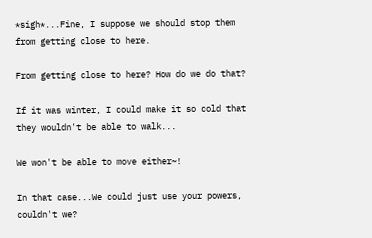*sigh*...Fine, I suppose we should stop them from getting close to here.

From getting close to here? How do we do that?

If it was winter, I could make it so cold that they wouldn't be able to walk...

We won't be able to move either~!

In that case...We could just use your powers, couldn't we?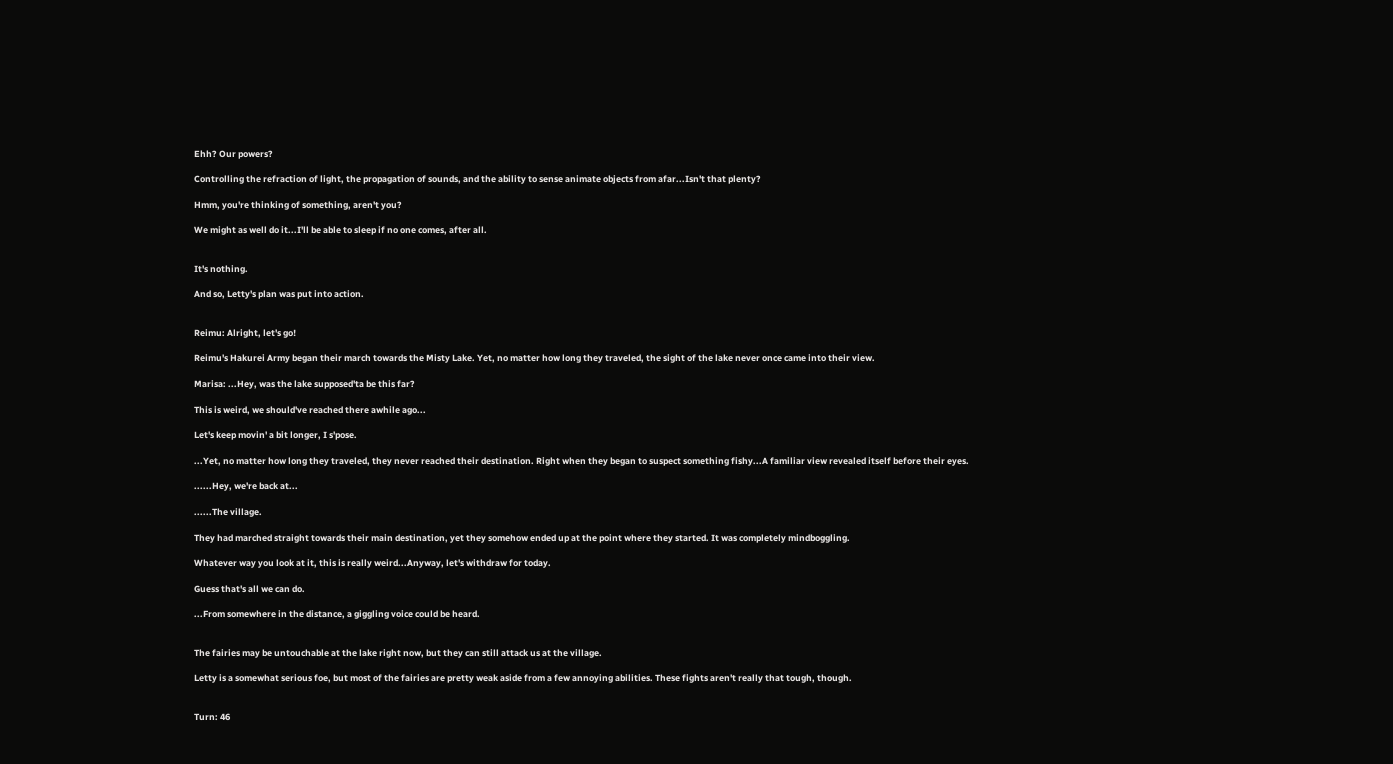Ehh? Our powers?

Controlling the refraction of light, the propagation of sounds, and the ability to sense animate objects from afar...Isn't that plenty?

Hmm, you're thinking of something, aren't you?

We might as well do it...I'll be able to sleep if no one comes, after all.


It's nothing.

And so, Letty's plan was put into action.


Reimu: Alright, let's go!

Reimu's Hakurei Army began their march towards the Misty Lake. Yet, no matter how long they traveled, the sight of the lake never once came into their view.

Marisa: ...Hey, was the lake supposed'ta be this far?

This is weird, we should've reached there awhile ago...

Let's keep movin' a bit longer, I s'pose.

...Yet, no matter how long they traveled, they never reached their destination. Right when they began to suspect something fishy...A familiar view revealed itself before their eyes.

......Hey, we're back at...

......The village.

They had marched straight towards their main destination, yet they somehow ended up at the point where they started. It was completely mindboggling.

Whatever way you look at it, this is really weird...Anyway, let's withdraw for today.

Guess that's all we can do.

...From somewhere in the distance, a giggling voice could be heard.


The fairies may be untouchable at the lake right now, but they can still attack us at the village.

Letty is a somewhat serious foe, but most of the fairies are pretty weak aside from a few annoying abilities. These fights aren't really that tough, though.


Turn: 46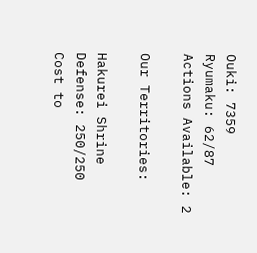Ouki: 7359
Ryumaku: 62/87
Actions Available: 2

Our Territories:

Hakurei Shrine
Defense: 250/250
Cost to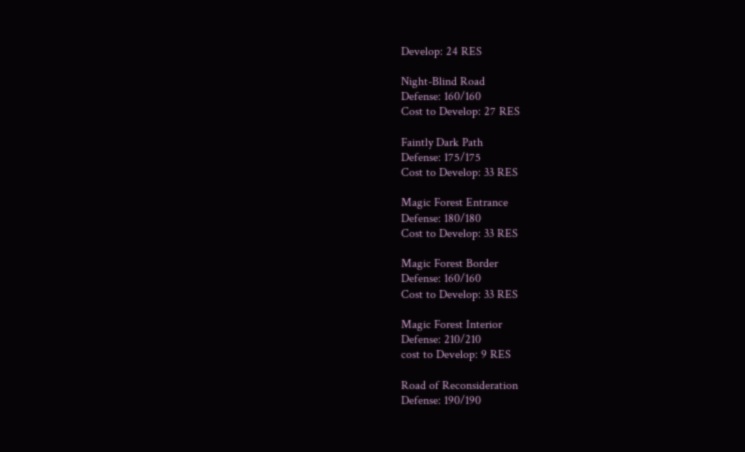Develop: 24 RES

Night-Blind Road
Defense: 160/160
Cost to Develop: 27 RES

Faintly Dark Path
Defense: 175/175
Cost to Develop: 33 RES

Magic Forest Entrance
Defense: 180/180
Cost to Develop: 33 RES

Magic Forest Border
Defense: 160/160
Cost to Develop: 33 RES

Magic Forest Interior
Defense: 210/210
cost to Develop: 9 RES

Road of Reconsideration
Defense: 190/190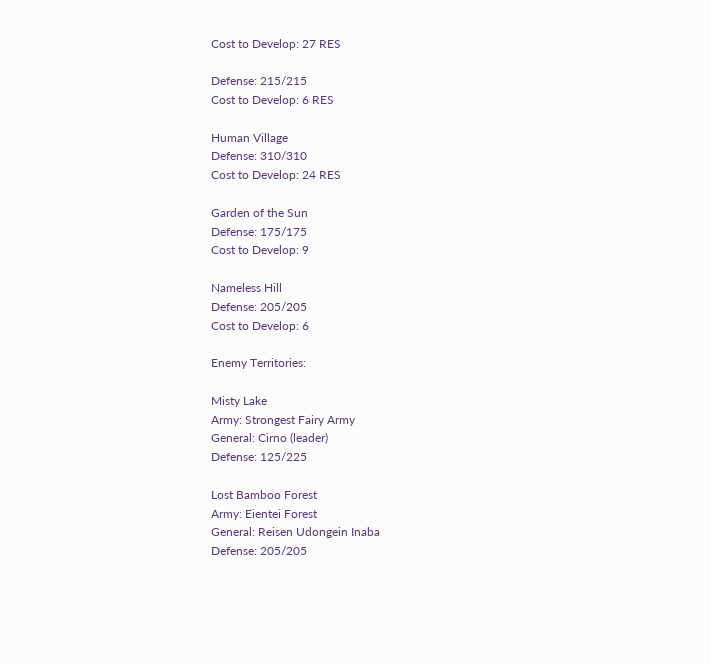Cost to Develop: 27 RES

Defense: 215/215
Cost to Develop: 6 RES

Human Village
Defense: 310/310
Cost to Develop: 24 RES

Garden of the Sun
Defense: 175/175
Cost to Develop: 9

Nameless Hill
Defense: 205/205
Cost to Develop: 6

Enemy Territories:

Misty Lake
Army: Strongest Fairy Army
General: Cirno (leader)
Defense: 125/225

Lost Bamboo Forest
Army: Eientei Forest
General: Reisen Udongein Inaba
Defense: 205/205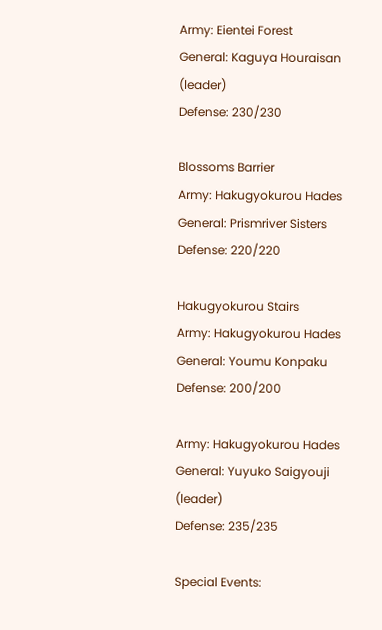Army: Eientei Forest
General: Kaguya Houraisan (leader)
Defense: 230/230

Blossoms Barrier
Army: Hakugyokurou Hades
General: Prismriver Sisters
Defense: 220/220

Hakugyokurou Stairs
Army: Hakugyokurou Hades
General: Youmu Konpaku
Defense: 200/200

Army: Hakugyokurou Hades
General: Yuyuko Saigyouji (leader)
Defense: 235/235

Special Events: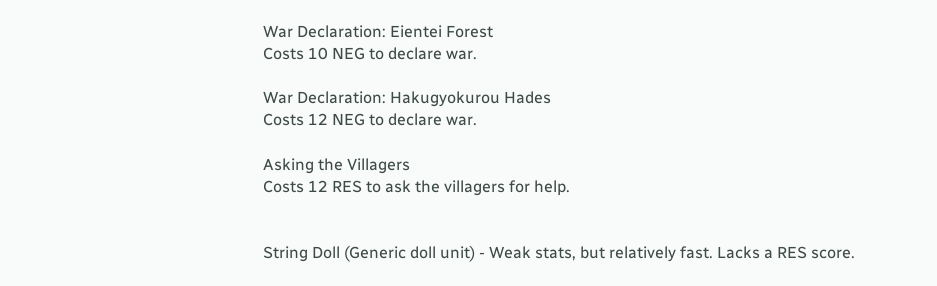War Declaration: Eientei Forest
Costs 10 NEG to declare war.

War Declaration: Hakugyokurou Hades
Costs 12 NEG to declare war.

Asking the Villagers
Costs 12 RES to ask the villagers for help.


String Doll (Generic doll unit) - Weak stats, but relatively fast. Lacks a RES score.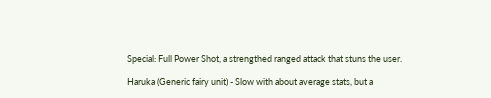Special: Full Power Shot, a strengthed ranged attack that stuns the user.

Haruka (Generic fairy unit) - Slow with about average stats, but a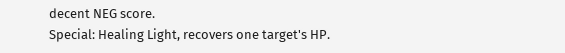decent NEG score.
Special: Healing Light, recovers one target's HP.